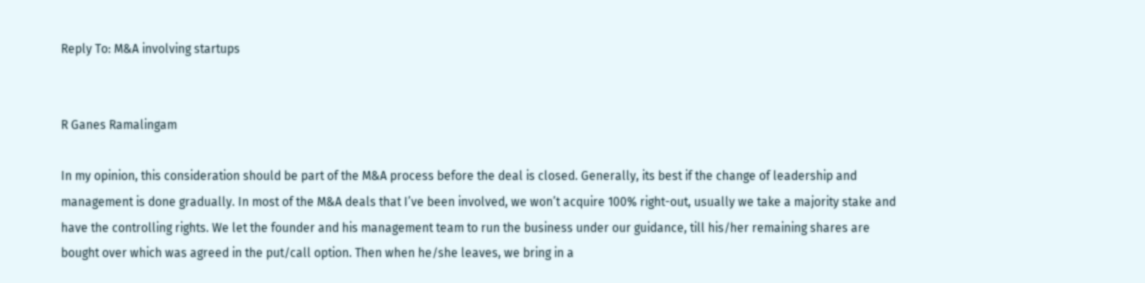Reply To: M&A involving startups


R Ganes Ramalingam

In my opinion, this consideration should be part of the M&A process before the deal is closed. Generally, its best if the change of leadership and management is done gradually. In most of the M&A deals that I’ve been involved, we won’t acquire 100% right-out, usually we take a majority stake and have the controlling rights. We let the founder and his management team to run the business under our guidance, till his/her remaining shares are bought over which was agreed in the put/call option. Then when he/she leaves, we bring in a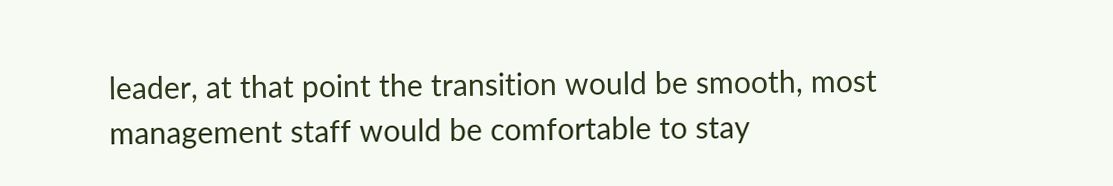leader, at that point the transition would be smooth, most management staff would be comfortable to stay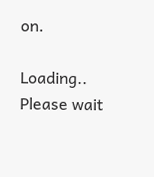on.

Loading.. Please wait